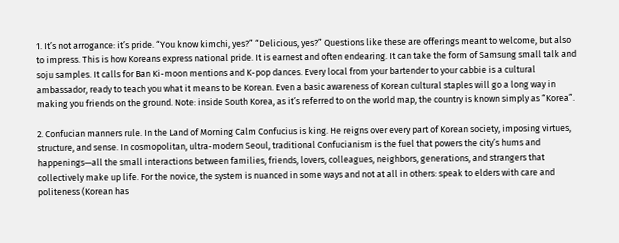1. It’s not arrogance: it’s pride. “You know kimchi, yes?” “Delicious, yes?” Questions like these are offerings meant to welcome, but also to impress. This is how Koreans express national pride. It is earnest and often endearing. It can take the form of Samsung small talk and soju samples. It calls for Ban Ki-moon mentions and K-pop dances. Every local from your bartender to your cabbie is a cultural ambassador, ready to teach you what it means to be Korean. Even a basic awareness of Korean cultural staples will go a long way in making you friends on the ground. Note: inside South Korea, as it’s referred to on the world map, the country is known simply as “Korea”.

2. Confucian manners rule. In the Land of Morning Calm Confucius is king. He reigns over every part of Korean society, imposing virtues, structure, and sense. In cosmopolitan, ultra-modern Seoul, traditional Confucianism is the fuel that powers the city’s hums and happenings—all the small interactions between families, friends, lovers, colleagues, neighbors, generations, and strangers that collectively make up life. For the novice, the system is nuanced in some ways and not at all in others: speak to elders with care and politeness (Korean has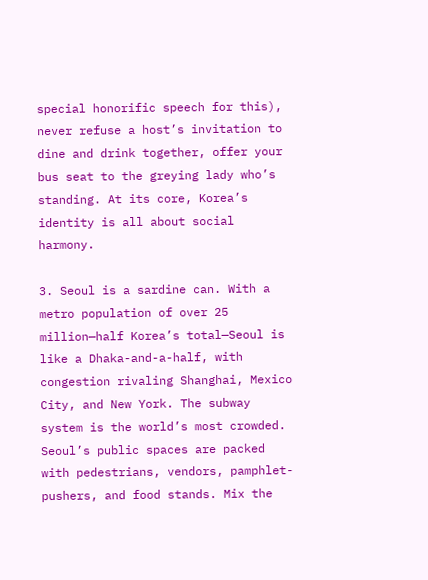special honorific speech for this), never refuse a host’s invitation to dine and drink together, offer your bus seat to the greying lady who’s standing. At its core, Korea’s identity is all about social harmony.

3. Seoul is a sardine can. With a metro population of over 25 million—half Korea’s total—Seoul is like a Dhaka-and-a-half, with congestion rivaling Shanghai, Mexico City, and New York. The subway system is the world’s most crowded. Seoul’s public spaces are packed with pedestrians, vendors, pamphlet-pushers, and food stands. Mix the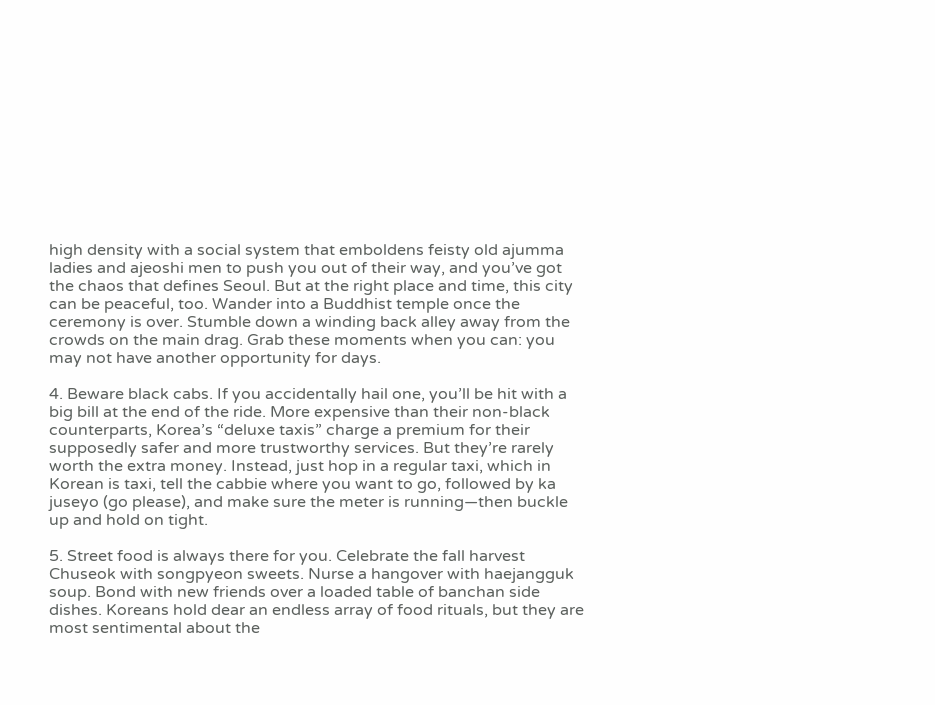high density with a social system that emboldens feisty old ajumma ladies and ajeoshi men to push you out of their way, and you’ve got the chaos that defines Seoul. But at the right place and time, this city can be peaceful, too. Wander into a Buddhist temple once the ceremony is over. Stumble down a winding back alley away from the crowds on the main drag. Grab these moments when you can: you may not have another opportunity for days.

4. Beware black cabs. If you accidentally hail one, you’ll be hit with a big bill at the end of the ride. More expensive than their non-black counterparts, Korea’s “deluxe taxis” charge a premium for their supposedly safer and more trustworthy services. But they’re rarely worth the extra money. Instead, just hop in a regular taxi, which in Korean is taxi, tell the cabbie where you want to go, followed by ka juseyo (go please), and make sure the meter is running—then buckle up and hold on tight.

5. Street food is always there for you. Celebrate the fall harvest Chuseok with songpyeon sweets. Nurse a hangover with haejangguk soup. Bond with new friends over a loaded table of banchan side dishes. Koreans hold dear an endless array of food rituals, but they are most sentimental about the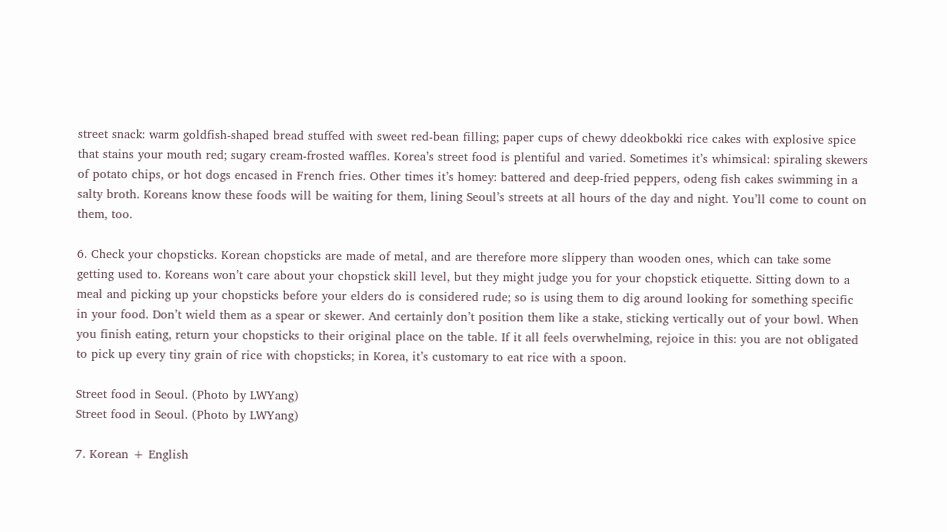street snack: warm goldfish-shaped bread stuffed with sweet red-bean filling; paper cups of chewy ddeokbokki rice cakes with explosive spice that stains your mouth red; sugary cream-frosted waffles. Korea’s street food is plentiful and varied. Sometimes it’s whimsical: spiraling skewers of potato chips, or hot dogs encased in French fries. Other times it’s homey: battered and deep-fried peppers, odeng fish cakes swimming in a salty broth. Koreans know these foods will be waiting for them, lining Seoul’s streets at all hours of the day and night. You’ll come to count on them, too.

6. Check your chopsticks. Korean chopsticks are made of metal, and are therefore more slippery than wooden ones, which can take some getting used to. Koreans won’t care about your chopstick skill level, but they might judge you for your chopstick etiquette. Sitting down to a meal and picking up your chopsticks before your elders do is considered rude; so is using them to dig around looking for something specific in your food. Don’t wield them as a spear or skewer. And certainly don’t position them like a stake, sticking vertically out of your bowl. When you finish eating, return your chopsticks to their original place on the table. If it all feels overwhelming, rejoice in this: you are not obligated to pick up every tiny grain of rice with chopsticks; in Korea, it’s customary to eat rice with a spoon.

Street food in Seoul. (Photo by LWYang)
Street food in Seoul. (Photo by LWYang)

7. Korean + English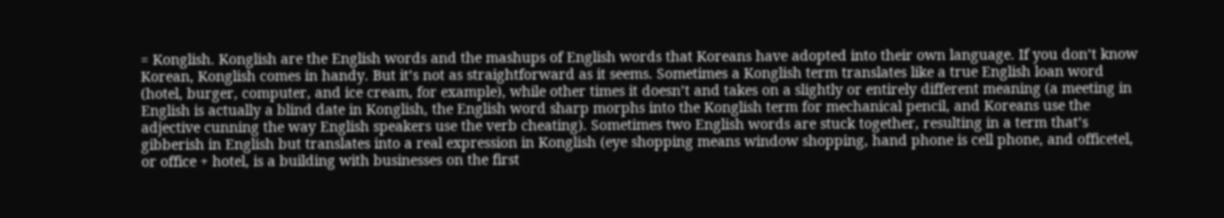= Konglish. Konglish are the English words and the mashups of English words that Koreans have adopted into their own language. If you don’t know Korean, Konglish comes in handy. But it’s not as straightforward as it seems. Sometimes a Konglish term translates like a true English loan word (hotel, burger, computer, and ice cream, for example), while other times it doesn’t and takes on a slightly or entirely different meaning (a meeting in English is actually a blind date in Konglish, the English word sharp morphs into the Konglish term for mechanical pencil, and Koreans use the adjective cunning the way English speakers use the verb cheating). Sometimes two English words are stuck together, resulting in a term that’s gibberish in English but translates into a real expression in Konglish (eye shopping means window shopping, hand phone is cell phone, and officetel, or office + hotel, is a building with businesses on the first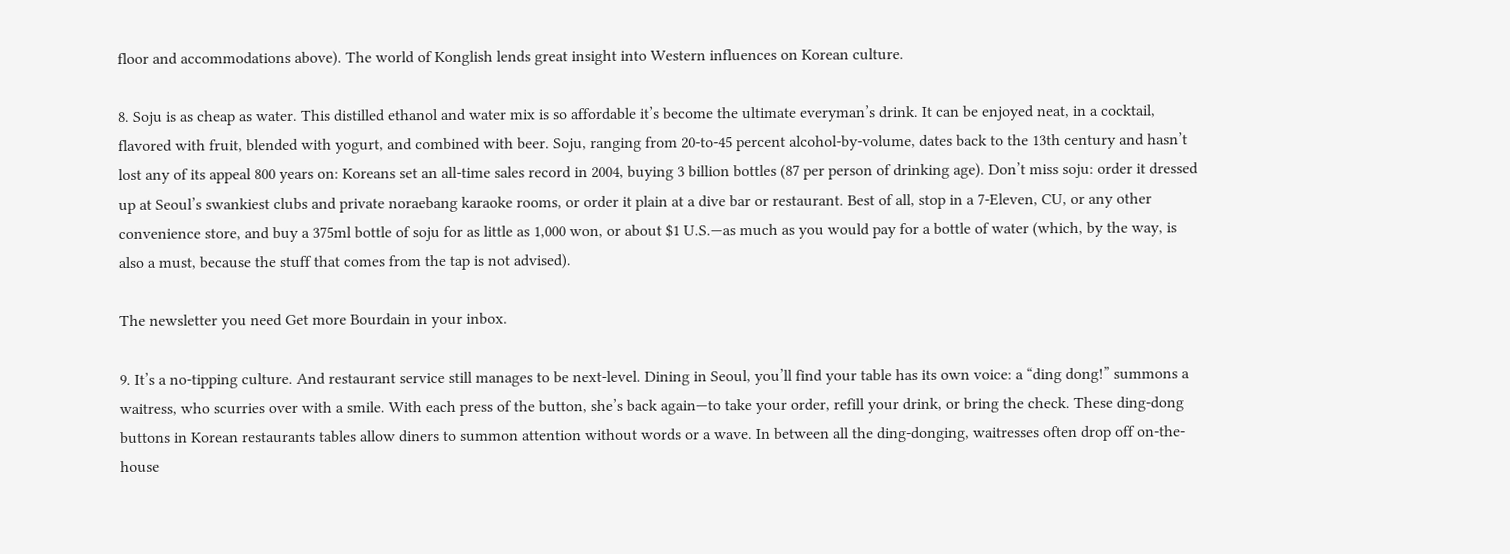floor and accommodations above). The world of Konglish lends great insight into Western influences on Korean culture.

8. Soju is as cheap as water. This distilled ethanol and water mix is so affordable it’s become the ultimate everyman’s drink. It can be enjoyed neat, in a cocktail, flavored with fruit, blended with yogurt, and combined with beer. Soju, ranging from 20-to-45 percent alcohol-by-volume, dates back to the 13th century and hasn’t lost any of its appeal 800 years on: Koreans set an all-time sales record in 2004, buying 3 billion bottles (87 per person of drinking age). Don’t miss soju: order it dressed up at Seoul’s swankiest clubs and private noraebang karaoke rooms, or order it plain at a dive bar or restaurant. Best of all, stop in a 7-Eleven, CU, or any other convenience store, and buy a 375ml bottle of soju for as little as 1,000 won, or about $1 U.S.—as much as you would pay for a bottle of water (which, by the way, is also a must, because the stuff that comes from the tap is not advised).

The newsletter you need Get more Bourdain in your inbox.

9. It’s a no-tipping culture. And restaurant service still manages to be next-level. Dining in Seoul, you’ll find your table has its own voice: a “ding dong!” summons a waitress, who scurries over with a smile. With each press of the button, she’s back again—to take your order, refill your drink, or bring the check. These ding-dong buttons in Korean restaurants tables allow diners to summon attention without words or a wave. In between all the ding-donging, waitresses often drop off on-the-house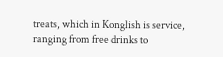treats, which in Konglish is service, ranging from free drinks to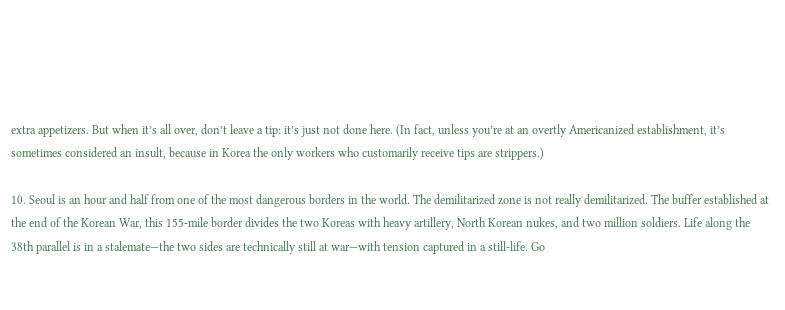extra appetizers. But when it’s all over, don’t leave a tip: it’s just not done here. (In fact, unless you’re at an overtly Americanized establishment, it’s sometimes considered an insult, because in Korea the only workers who customarily receive tips are strippers.)

10. Seoul is an hour and half from one of the most dangerous borders in the world. The demilitarized zone is not really demilitarized. The buffer established at the end of the Korean War, this 155-mile border divides the two Koreas with heavy artillery, North Korean nukes, and two million soldiers. Life along the 38th parallel is in a stalemate—the two sides are technically still at war—with tension captured in a still-life. Go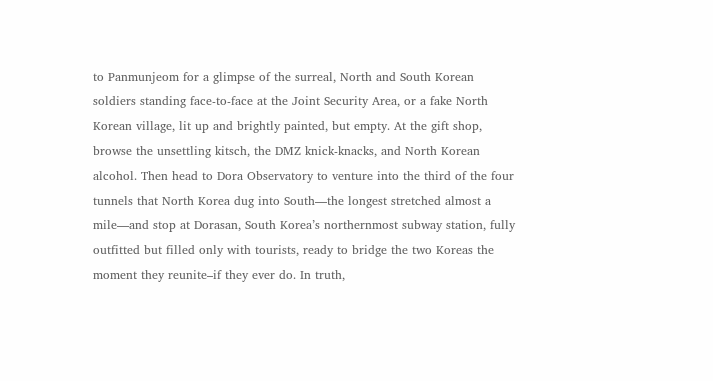to Panmunjeom for a glimpse of the surreal, North and South Korean soldiers standing face-to-face at the Joint Security Area, or a fake North Korean village, lit up and brightly painted, but empty. At the gift shop, browse the unsettling kitsch, the DMZ knick-knacks, and North Korean alcohol. Then head to Dora Observatory to venture into the third of the four tunnels that North Korea dug into South—the longest stretched almost a mile—and stop at Dorasan, South Korea’s northernmost subway station, fully outfitted but filled only with tourists, ready to bridge the two Koreas the moment they reunite–if they ever do. In truth,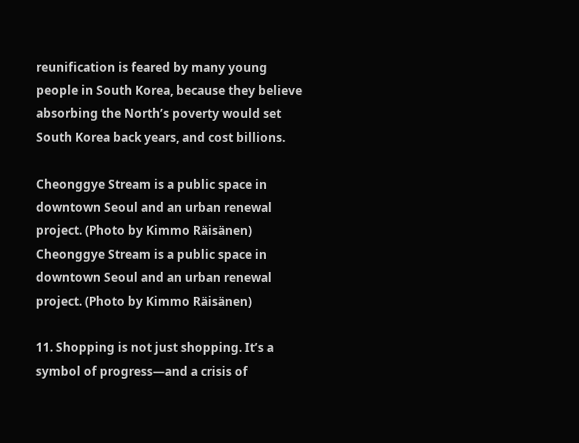reunification is feared by many young people in South Korea, because they believe absorbing the North’s poverty would set South Korea back years, and cost billions.

Cheonggye Stream is a public space in downtown Seoul and an urban renewal project. (Photo by Kimmo Räisänen)
Cheonggye Stream is a public space in downtown Seoul and an urban renewal project. (Photo by Kimmo Räisänen)

11. Shopping is not just shopping. It’s a symbol of progress—and a crisis of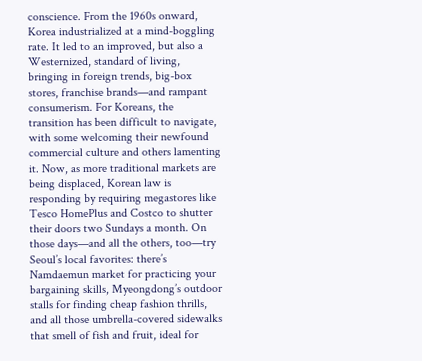conscience. From the 1960s onward, Korea industrialized at a mind-boggling rate. It led to an improved, but also a Westernized, standard of living, bringing in foreign trends, big-box stores, franchise brands—and rampant consumerism. For Koreans, the transition has been difficult to navigate, with some welcoming their newfound commercial culture and others lamenting it. Now, as more traditional markets are being displaced, Korean law is responding by requiring megastores like Tesco HomePlus and Costco to shutter their doors two Sundays a month. On those days—and all the others, too—try Seoul’s local favorites: there’s Namdaemun market for practicing your bargaining skills, Myeongdong’s outdoor stalls for finding cheap fashion thrills, and all those umbrella-covered sidewalks that smell of fish and fruit, ideal for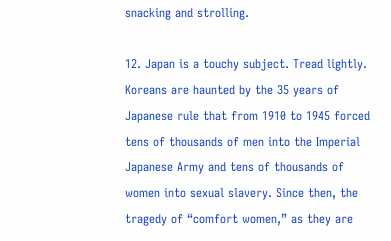snacking and strolling.

12. Japan is a touchy subject. Tread lightly. Koreans are haunted by the 35 years of Japanese rule that from 1910 to 1945 forced tens of thousands of men into the Imperial Japanese Army and tens of thousands of women into sexual slavery. Since then, the tragedy of “comfort women,” as they are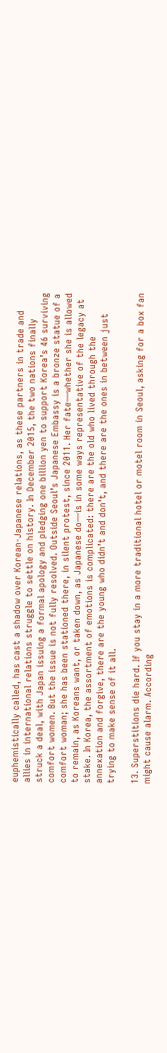euphemistically called, has cast a shadow over Korean-Japanese relations, as these partners in trade and allies in international relations struggle to settle on history. In December 2015, the two nations finally struck a deal, with Japan issuing a formal apology and pledging one billion yen to support Korea’s 46 surviving comfort women. But the issue is not fully resolved. Outside Seoul’s Japanese Embassy is a bronze statue of a comfort woman; she has been stationed there, in silent protest, since 2011. Her fate—whether she is allowed to remain, as Koreans want, or taken down, as Japanese do—is in some ways representative of the legacy at stake. In Korea, the assortment of emotions is complicated: there are the old who lived through the annexation and forgive, there are the young who didn’t and don’t, and there are the ones in between just trying to make sense of it all.

13. Superstitions die hard. If you stay in a more traditional hotel or motel room in Seoul, asking for a box fan might cause alarm. According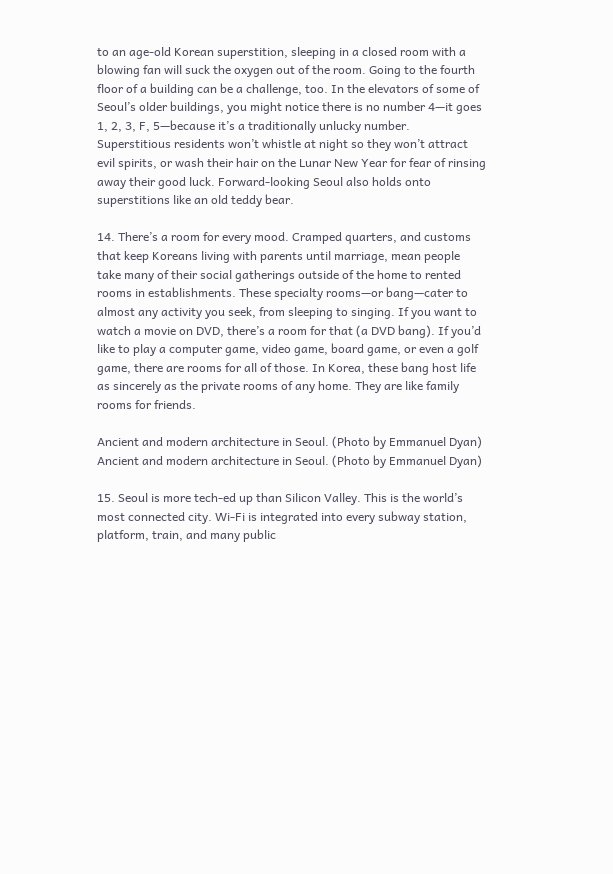to an age-old Korean superstition, sleeping in a closed room with a blowing fan will suck the oxygen out of the room. Going to the fourth floor of a building can be a challenge, too. In the elevators of some of Seoul’s older buildings, you might notice there is no number 4—it goes 1, 2, 3, F, 5—because it’s a traditionally unlucky number. Superstitious residents won’t whistle at night so they won’t attract evil spirits, or wash their hair on the Lunar New Year for fear of rinsing away their good luck. Forward-looking Seoul also holds onto superstitions like an old teddy bear.

14. There’s a room for every mood. Cramped quarters, and customs that keep Koreans living with parents until marriage, mean people take many of their social gatherings outside of the home to rented rooms in establishments. These specialty rooms—or bang—cater to almost any activity you seek, from sleeping to singing. If you want to watch a movie on DVD, there’s a room for that (a DVD bang). If you’d like to play a computer game, video game, board game, or even a golf game, there are rooms for all of those. In Korea, these bang host life as sincerely as the private rooms of any home. They are like family rooms for friends.

Ancient and modern architecture in Seoul. (Photo by Emmanuel Dyan)
Ancient and modern architecture in Seoul. (Photo by Emmanuel Dyan)

15. Seoul is more tech-ed up than Silicon Valley. This is the world’s most connected city. Wi-Fi is integrated into every subway station, platform, train, and many public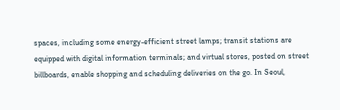spaces, including some energy-efficient street lamps; transit stations are equipped with digital information terminals; and virtual stores, posted on street billboards, enable shopping and scheduling deliveries on the go. In Seoul,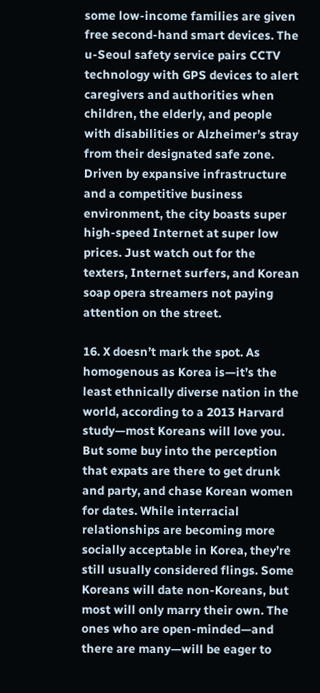some low-income families are given free second-hand smart devices. The u-Seoul safety service pairs CCTV technology with GPS devices to alert caregivers and authorities when children, the elderly, and people with disabilities or Alzheimer’s stray from their designated safe zone. Driven by expansive infrastructure and a competitive business environment, the city boasts super high-speed Internet at super low prices. Just watch out for the texters, Internet surfers, and Korean soap opera streamers not paying attention on the street.

16. X doesn’t mark the spot. As homogenous as Korea is—it’s the least ethnically diverse nation in the world, according to a 2013 Harvard study—most Koreans will love you. But some buy into the perception that expats are there to get drunk and party, and chase Korean women for dates. While interracial relationships are becoming more socially acceptable in Korea, they’re still usually considered flings. Some Koreans will date non-Koreans, but most will only marry their own. The ones who are open-minded—and there are many—will be eager to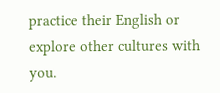practice their English or explore other cultures with you.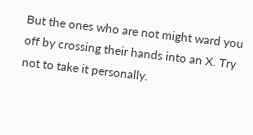But the ones who are not might ward you off by crossing their hands into an X. Try not to take it personally.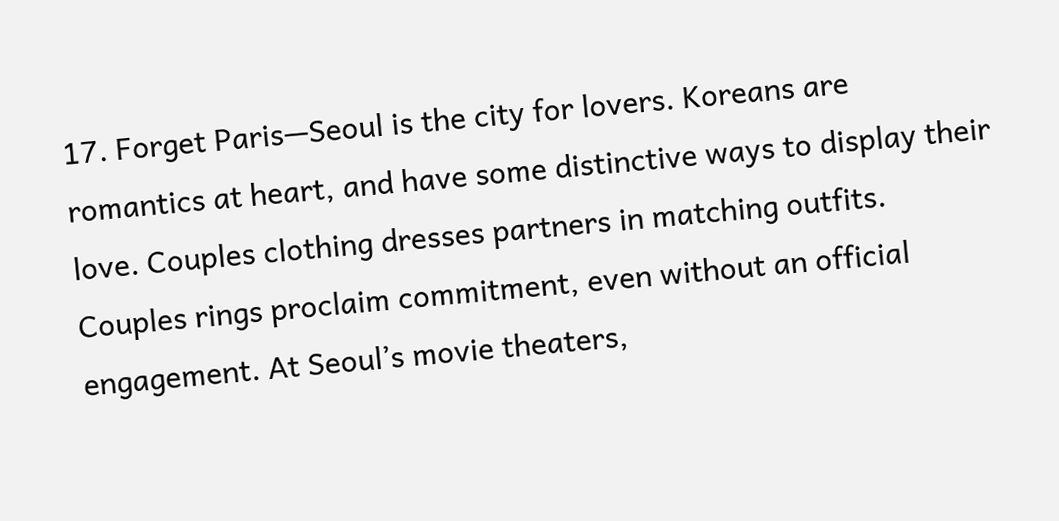17. Forget Paris—Seoul is the city for lovers. Koreans are romantics at heart, and have some distinctive ways to display their love. Couples clothing dresses partners in matching outfits. Couples rings proclaim commitment, even without an official engagement. At Seoul’s movie theaters,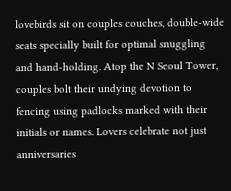lovebirds sit on couples couches, double-wide seats specially built for optimal snuggling and hand-holding. Atop the N Seoul Tower, couples bolt their undying devotion to fencing using padlocks marked with their initials or names. Lovers celebrate not just anniversaries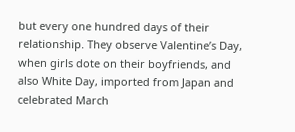but every one hundred days of their relationship. They observe Valentine’s Day, when girls dote on their boyfriends, and also White Day, imported from Japan and celebrated March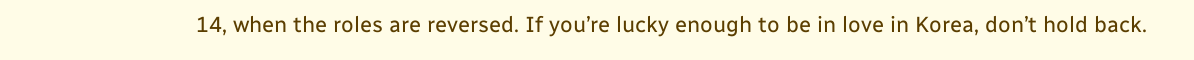14, when the roles are reversed. If you’re lucky enough to be in love in Korea, don’t hold back.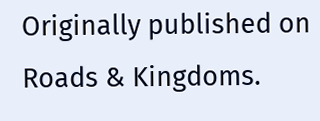Originally published on Roads & Kingdoms.